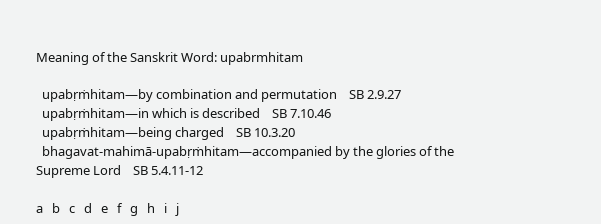Meaning of the Sanskrit Word: upabrmhitam

  upabṛṁhitam—by combination and permutation    SB 2.9.27
  upabṛṁhitam—in which is described    SB 7.10.46
  upabṛṁhitam—being charged    SB 10.3.20
  bhagavat-mahimā-upabṛṁhitam—accompanied by the glories of the Supreme Lord    SB 5.4.11-12

a   b   c   d   e   f   g   h   i   j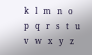k   l   m   n   o   p   q   r   s   t   u   v   w   x   y   z